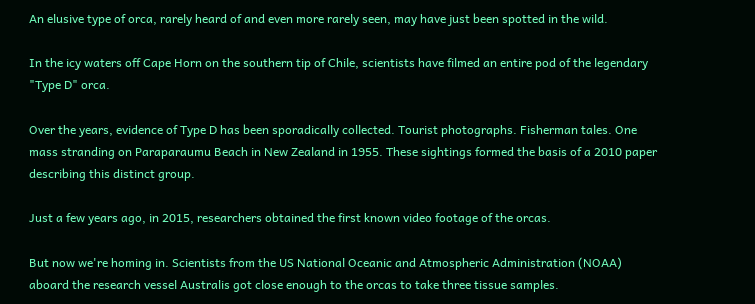An elusive type of orca, rarely heard of and even more rarely seen, may have just been spotted in the wild.

In the icy waters off Cape Horn on the southern tip of Chile, scientists have filmed an entire pod of the legendary "Type D" orca.

Over the years, evidence of Type D has been sporadically collected. Tourist photographs. Fisherman tales. One mass stranding on Paraparaumu Beach in New Zealand in 1955. These sightings formed the basis of a 2010 paper describing this distinct group.

Just a few years ago, in 2015, researchers obtained the first known video footage of the orcas.

But now we're homing in. Scientists from the US National Oceanic and Atmospheric Administration (NOAA) aboard the research vessel Australis got close enough to the orcas to take three tissue samples.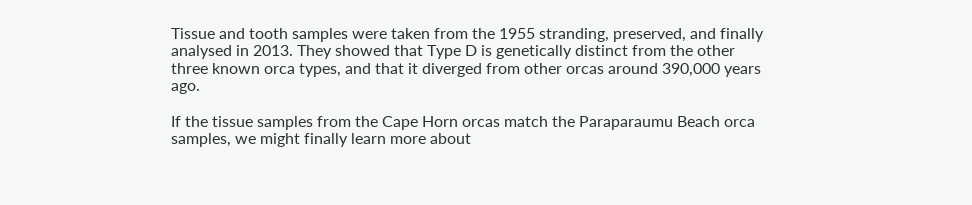Tissue and tooth samples were taken from the 1955 stranding, preserved, and finally analysed in 2013. They showed that Type D is genetically distinct from the other three known orca types, and that it diverged from other orcas around 390,000 years ago.

If the tissue samples from the Cape Horn orcas match the Paraparaumu Beach orca samples, we might finally learn more about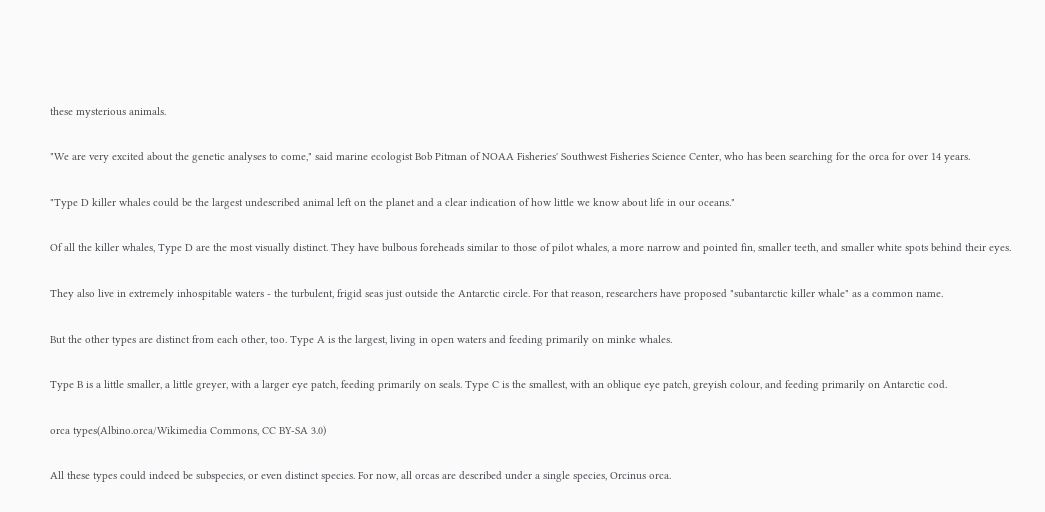these mysterious animals.

"We are very excited about the genetic analyses to come," said marine ecologist Bob Pitman of NOAA Fisheries' Southwest Fisheries Science Center, who has been searching for the orca for over 14 years.

"Type D killer whales could be the largest undescribed animal left on the planet and a clear indication of how little we know about life in our oceans."

Of all the killer whales, Type D are the most visually distinct. They have bulbous foreheads similar to those of pilot whales, a more narrow and pointed fin, smaller teeth, and smaller white spots behind their eyes.

They also live in extremely inhospitable waters - the turbulent, frigid seas just outside the Antarctic circle. For that reason, researchers have proposed "subantarctic killer whale" as a common name.

But the other types are distinct from each other, too. Type A is the largest, living in open waters and feeding primarily on minke whales.

Type B is a little smaller, a little greyer, with a larger eye patch, feeding primarily on seals. Type C is the smallest, with an oblique eye patch, greyish colour, and feeding primarily on Antarctic cod.

orca types(Albino.orca/Wikimedia Commons, CC BY-SA 3.0)

All these types could indeed be subspecies, or even distinct species. For now, all orcas are described under a single species, Orcinus orca.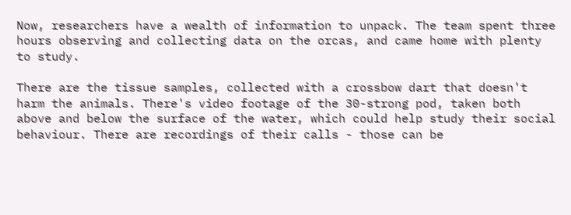Now, researchers have a wealth of information to unpack. The team spent three hours observing and collecting data on the orcas, and came home with plenty to study.

There are the tissue samples, collected with a crossbow dart that doesn't harm the animals. There's video footage of the 30-strong pod, taken both above and below the surface of the water, which could help study their social behaviour. There are recordings of their calls - those can be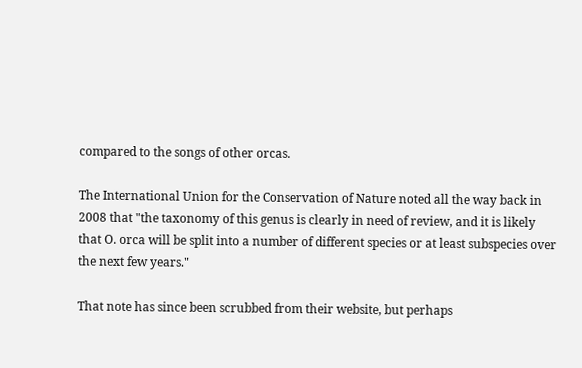compared to the songs of other orcas.

The International Union for the Conservation of Nature noted all the way back in 2008 that "the taxonomy of this genus is clearly in need of review, and it is likely that O. orca will be split into a number of different species or at least subspecies over the next few years."

That note has since been scrubbed from their website, but perhaps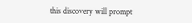this discovery will prompt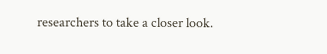researchers to take a closer look.